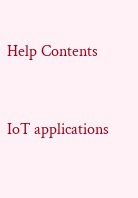Help Contents


IoT applications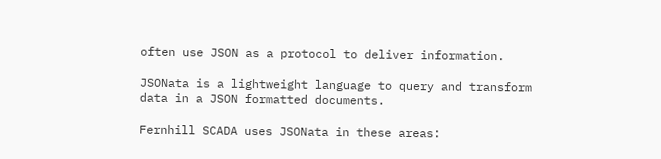often use JSON as a protocol to deliver information.

JSONata is a lightweight language to query and transform data in a JSON formatted documents.

Fernhill SCADA uses JSONata in these areas: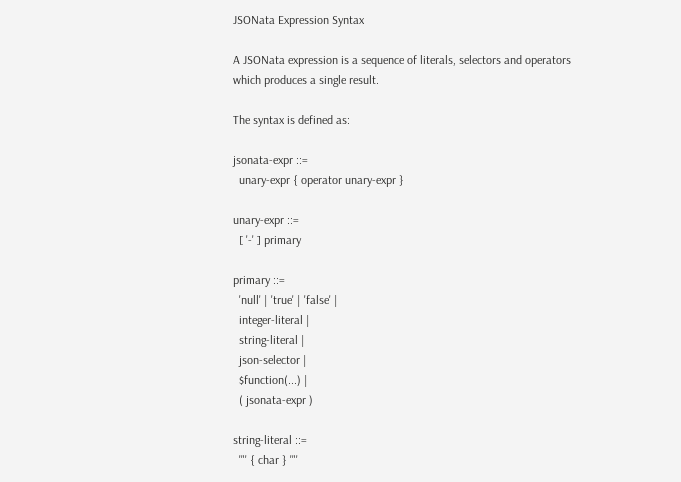JSONata Expression Syntax

A JSONata expression is a sequence of literals, selectors and operators which produces a single result.

The syntax is defined as:

jsonata-expr ::=
  unary-expr { operator unary-expr }

unary-expr ::=
  [ '-' ] primary

primary ::=
  'null' | 'true' | 'false' |
  integer-literal |
  string-literal |
  json-selector |
  $function(...) |
  ( jsonata-expr )

string-literal ::=
  '"' { char } '"'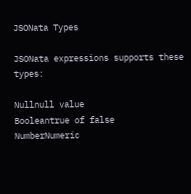JSONata Types

JSONata expressions supports these types:

Nullnull value
Booleantrue of false
NumberNumeric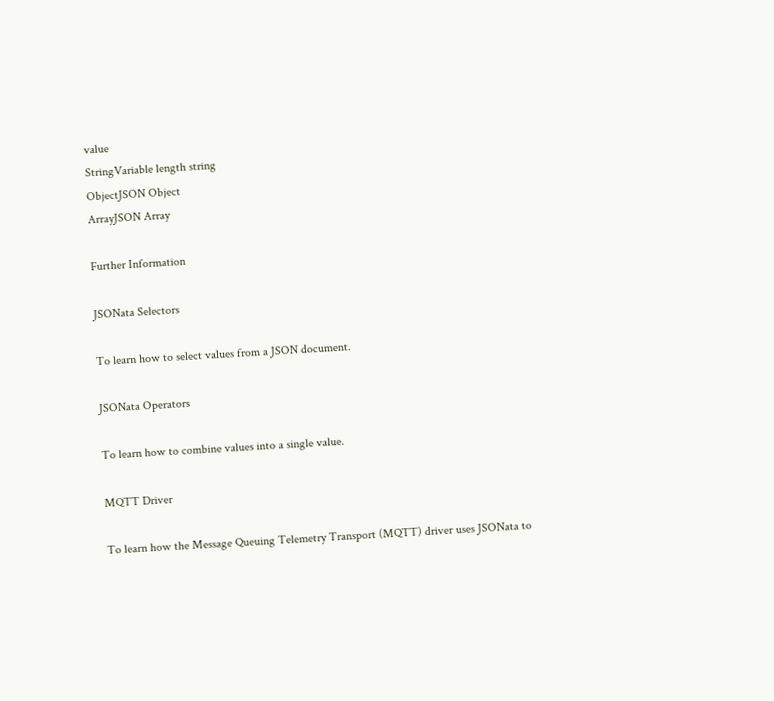value
StringVariable length string
ObjectJSON Object
ArrayJSON Array

Further Information

JSONata Selectors

To learn how to select values from a JSON document.

JSONata Operators

To learn how to combine values into a single value.

MQTT Driver

To learn how the Message Queuing Telemetry Transport (MQTT) driver uses JSONata to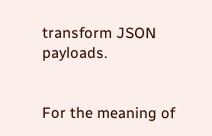transform JSON payloads.


For the meaning of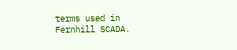terms used in Fernhill SCADA.